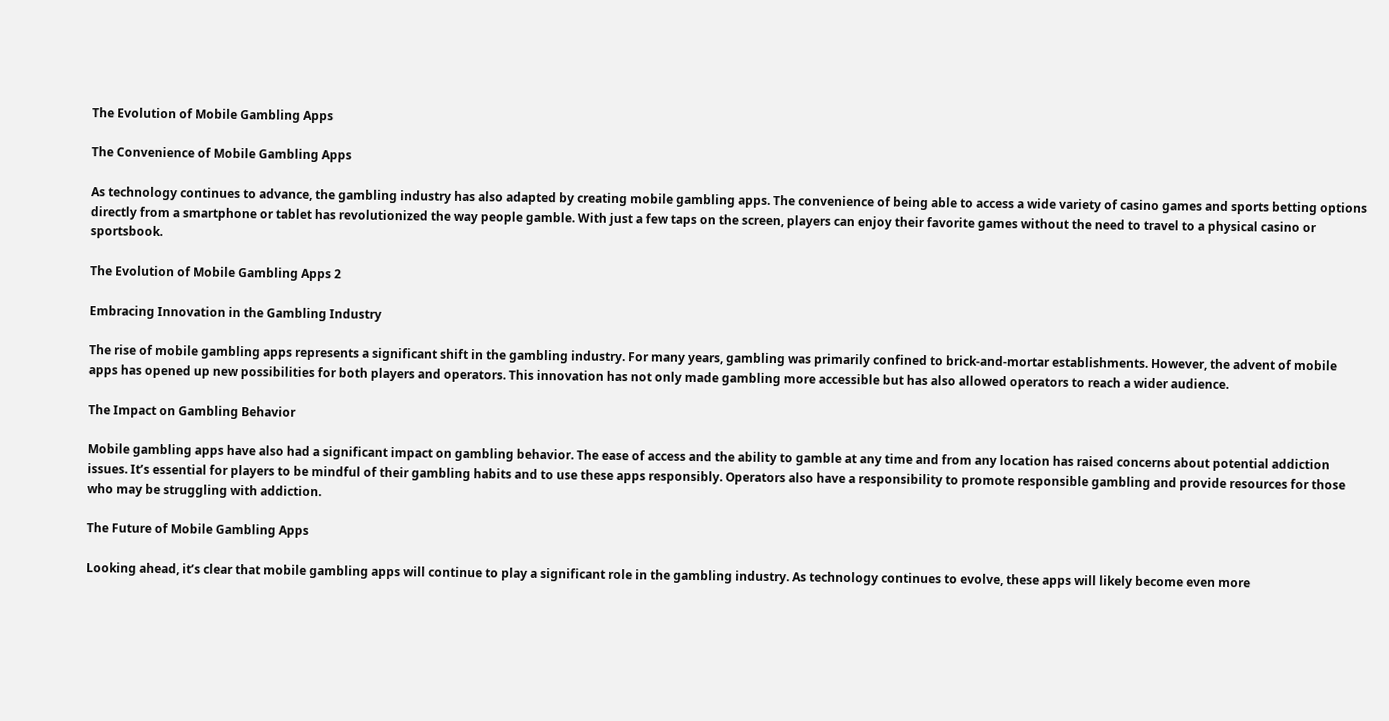The Evolution of Mobile Gambling Apps

The Convenience of Mobile Gambling Apps

As technology continues to advance, the gambling industry has also adapted by creating mobile gambling apps. The convenience of being able to access a wide variety of casino games and sports betting options directly from a smartphone or tablet has revolutionized the way people gamble. With just a few taps on the screen, players can enjoy their favorite games without the need to travel to a physical casino or sportsbook.

The Evolution of Mobile Gambling Apps 2

Embracing Innovation in the Gambling Industry

The rise of mobile gambling apps represents a significant shift in the gambling industry. For many years, gambling was primarily confined to brick-and-mortar establishments. However, the advent of mobile apps has opened up new possibilities for both players and operators. This innovation has not only made gambling more accessible but has also allowed operators to reach a wider audience.

The Impact on Gambling Behavior

Mobile gambling apps have also had a significant impact on gambling behavior. The ease of access and the ability to gamble at any time and from any location has raised concerns about potential addiction issues. It’s essential for players to be mindful of their gambling habits and to use these apps responsibly. Operators also have a responsibility to promote responsible gambling and provide resources for those who may be struggling with addiction.

The Future of Mobile Gambling Apps

Looking ahead, it’s clear that mobile gambling apps will continue to play a significant role in the gambling industry. As technology continues to evolve, these apps will likely become even more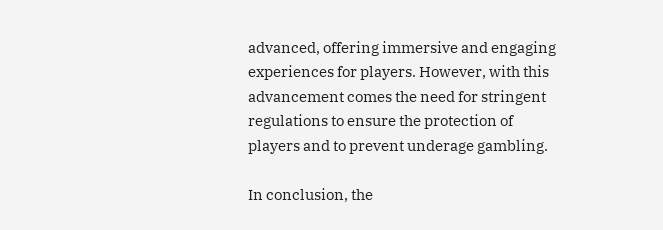advanced, offering immersive and engaging experiences for players. However, with this advancement comes the need for stringent regulations to ensure the protection of players and to prevent underage gambling.

In conclusion, the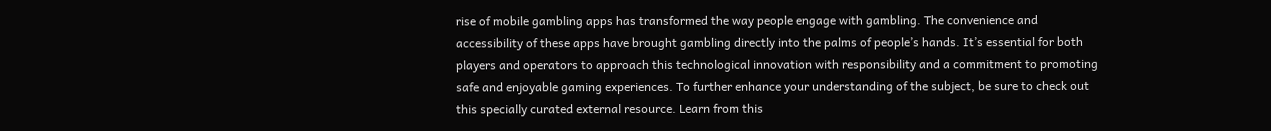rise of mobile gambling apps has transformed the way people engage with gambling. The convenience and accessibility of these apps have brought gambling directly into the palms of people’s hands. It’s essential for both players and operators to approach this technological innovation with responsibility and a commitment to promoting safe and enjoyable gaming experiences. To further enhance your understanding of the subject, be sure to check out this specially curated external resource. Learn from this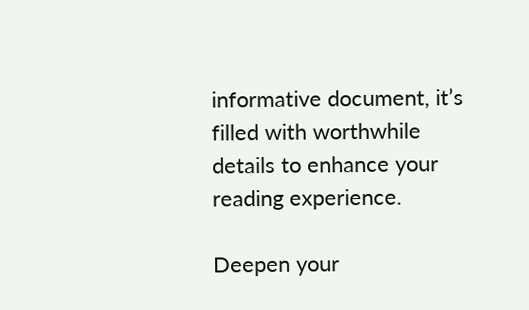informative document, it’s filled with worthwhile details to enhance your reading experience.

Deepen your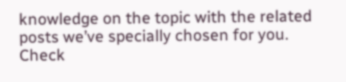knowledge on the topic with the related posts we’ve specially chosen for you. Check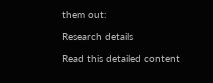them out:

Research details

Read this detailed content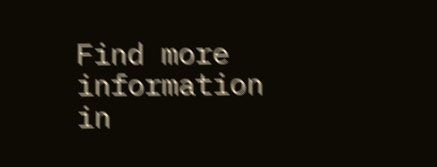Find more information in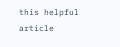this helpful article